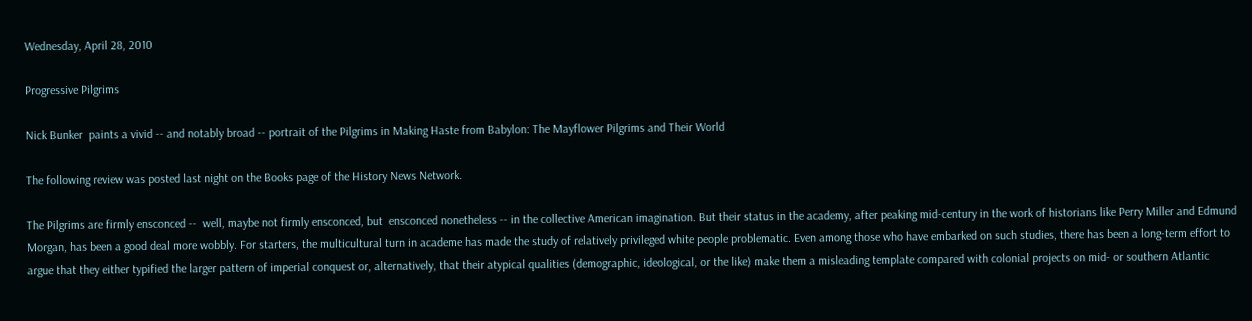Wednesday, April 28, 2010

Progressive Pilgrims

Nick Bunker  paints a vivid -- and notably broad -- portrait of the Pilgrims in Making Haste from Babylon: The Mayflower Pilgrims and Their World

The following review was posted last night on the Books page of the History News Network.

The Pilgrims are firmly ensconced --  well, maybe not firmly ensconced, but  ensconced nonetheless -- in the collective American imagination. But their status in the academy, after peaking mid-century in the work of historians like Perry Miller and Edmund Morgan, has been a good deal more wobbly. For starters, the multicultural turn in academe has made the study of relatively privileged white people problematic. Even among those who have embarked on such studies, there has been a long-term effort to argue that they either typified the larger pattern of imperial conquest or, alternatively, that their atypical qualities (demographic, ideological, or the like) make them a misleading template compared with colonial projects on mid- or southern Atlantic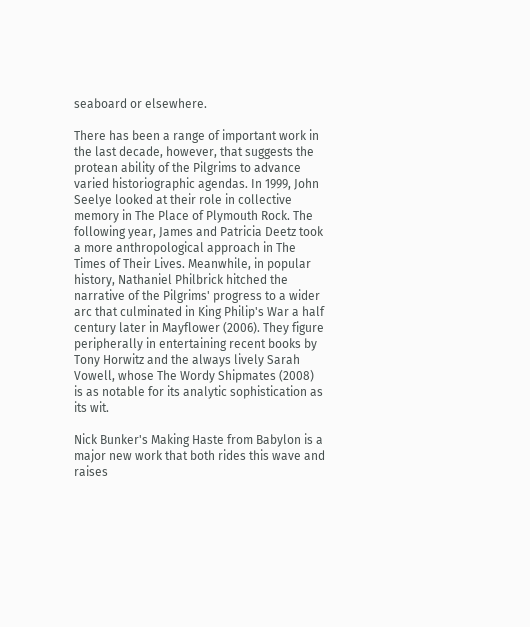seaboard or elsewhere.

There has been a range of important work in the last decade, however, that suggests the protean ability of the Pilgrims to advance varied historiographic agendas. In 1999, John Seelye looked at their role in collective memory in The Place of Plymouth Rock. The following year, James and Patricia Deetz took a more anthropological approach in The Times of Their Lives. Meanwhile, in popular history, Nathaniel Philbrick hitched the narrative of the Pilgrims' progress to a wider arc that culminated in King Philip's War a half century later in Mayflower (2006). They figure peripherally in entertaining recent books by Tony Horwitz and the always lively Sarah Vowell, whose The Wordy Shipmates (2008) is as notable for its analytic sophistication as its wit.

Nick Bunker's Making Haste from Babylon is a major new work that both rides this wave and raises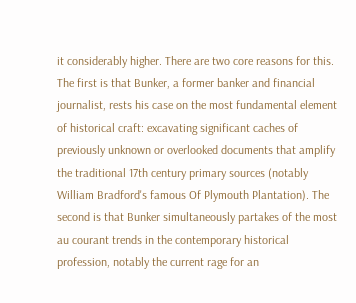it considerably higher. There are two core reasons for this. The first is that Bunker, a former banker and financial journalist, rests his case on the most fundamental element of historical craft: excavating significant caches of previously unknown or overlooked documents that amplify the traditional 17th century primary sources (notably William Bradford's famous Of Plymouth Plantation). The second is that Bunker simultaneously partakes of the most au courant trends in the contemporary historical profession, notably the current rage for an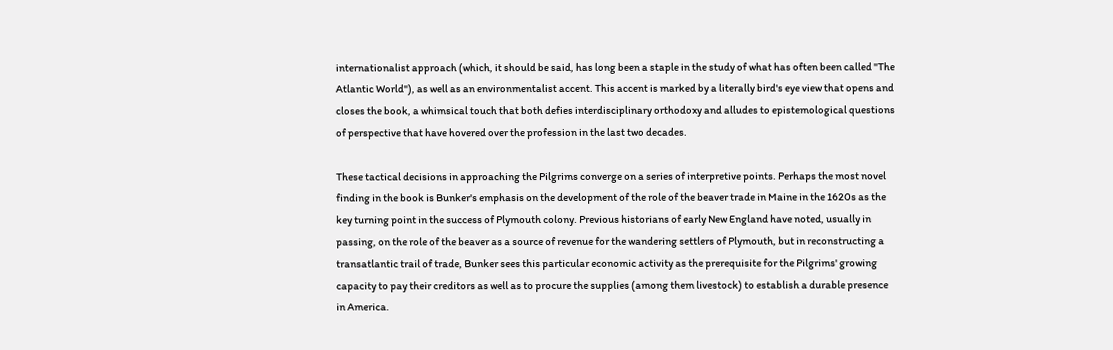internationalist approach (which, it should be said, has long been a staple in the study of what has often been called "The Atlantic World"), as well as an environmentalist accent. This accent is marked by a literally bird's eye view that opens and closes the book, a whimsical touch that both defies interdisciplinary orthodoxy and alludes to epistemological questions of perspective that have hovered over the profession in the last two decades.

These tactical decisions in approaching the Pilgrims converge on a series of interpretive points. Perhaps the most novel finding in the book is Bunker's emphasis on the development of the role of the beaver trade in Maine in the 1620s as the key turning point in the success of Plymouth colony. Previous historians of early New England have noted, usually in passing, on the role of the beaver as a source of revenue for the wandering settlers of Plymouth, but in reconstructing a transatlantic trail of trade, Bunker sees this particular economic activity as the prerequisite for the Pilgrims' growing capacity to pay their creditors as well as to procure the supplies (among them livestock) to establish a durable presence in America.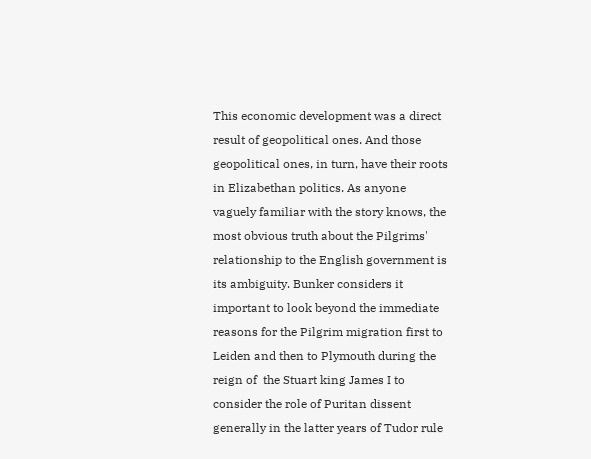This economic development was a direct result of geopolitical ones. And those geopolitical ones, in turn, have their roots in Elizabethan politics. As anyone vaguely familiar with the story knows, the most obvious truth about the Pilgrims' relationship to the English government is its ambiguity. Bunker considers it important to look beyond the immediate reasons for the Pilgrim migration first to Leiden and then to Plymouth during the reign of  the Stuart king James I to consider the role of Puritan dissent generally in the latter years of Tudor rule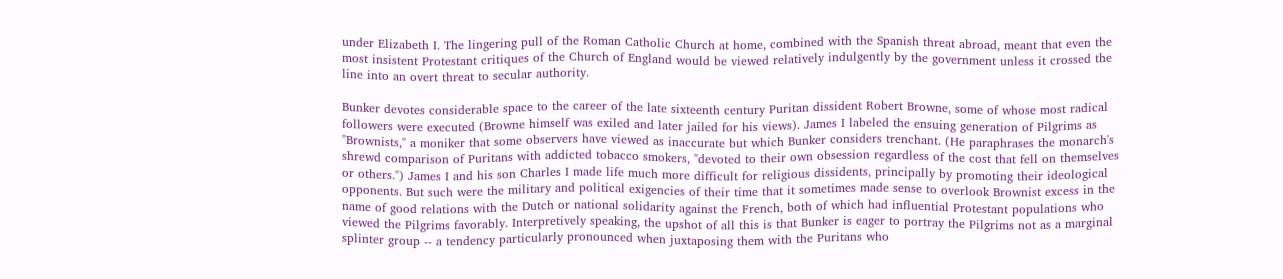under Elizabeth I. The lingering pull of the Roman Catholic Church at home, combined with the Spanish threat abroad, meant that even the most insistent Protestant critiques of the Church of England would be viewed relatively indulgently by the government unless it crossed the line into an overt threat to secular authority.

Bunker devotes considerable space to the career of the late sixteenth century Puritan dissident Robert Browne, some of whose most radical followers were executed (Browne himself was exiled and later jailed for his views). James I labeled the ensuing generation of Pilgrims as "Brownists," a moniker that some observers have viewed as inaccurate but which Bunker considers trenchant. (He paraphrases the monarch's shrewd comparison of Puritans with addicted tobacco smokers, "devoted to their own obsession regardless of the cost that fell on themselves or others.") James I and his son Charles I made life much more difficult for religious dissidents, principally by promoting their ideological opponents. But such were the military and political exigencies of their time that it sometimes made sense to overlook Brownist excess in the name of good relations with the Dutch or national solidarity against the French, both of which had influential Protestant populations who viewed the Pilgrims favorably. Interpretively speaking, the upshot of all this is that Bunker is eager to portray the Pilgrims not as a marginal splinter group -- a tendency particularly pronounced when juxtaposing them with the Puritans who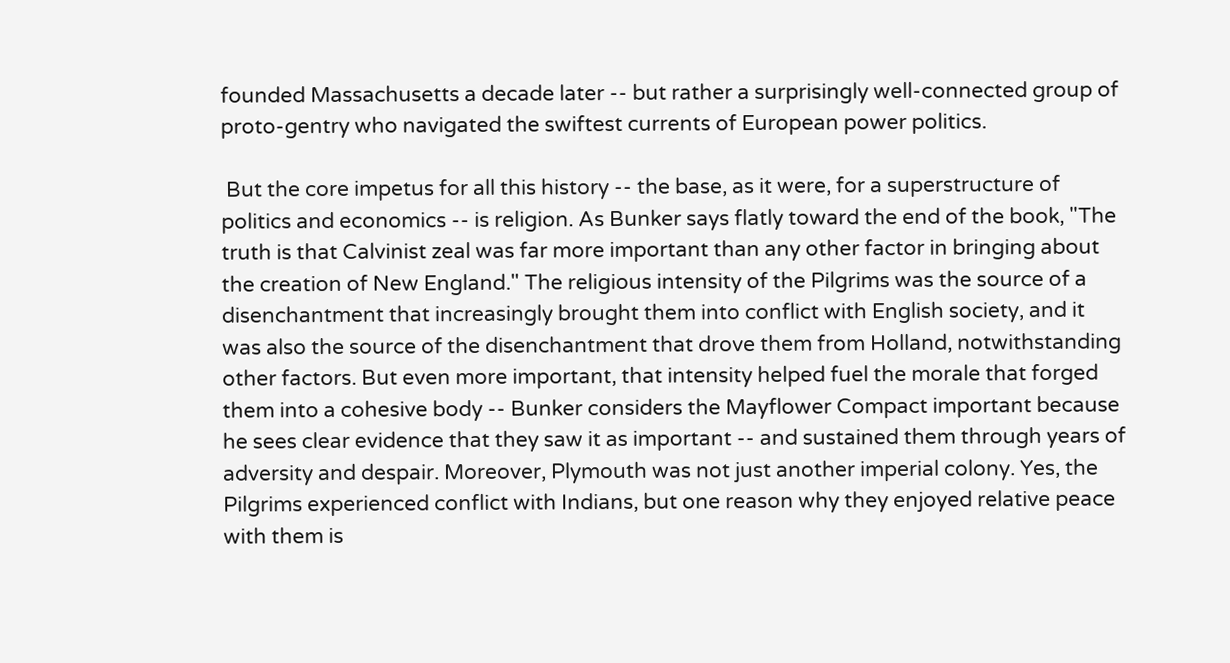founded Massachusetts a decade later -- but rather a surprisingly well-connected group of proto-gentry who navigated the swiftest currents of European power politics.

 But the core impetus for all this history -- the base, as it were, for a superstructure of politics and economics -- is religion. As Bunker says flatly toward the end of the book, "The truth is that Calvinist zeal was far more important than any other factor in bringing about the creation of New England." The religious intensity of the Pilgrims was the source of a disenchantment that increasingly brought them into conflict with English society, and it was also the source of the disenchantment that drove them from Holland, notwithstanding other factors. But even more important, that intensity helped fuel the morale that forged them into a cohesive body -- Bunker considers the Mayflower Compact important because he sees clear evidence that they saw it as important -- and sustained them through years of adversity and despair. Moreover, Plymouth was not just another imperial colony. Yes, the Pilgrims experienced conflict with Indians, but one reason why they enjoyed relative peace with them is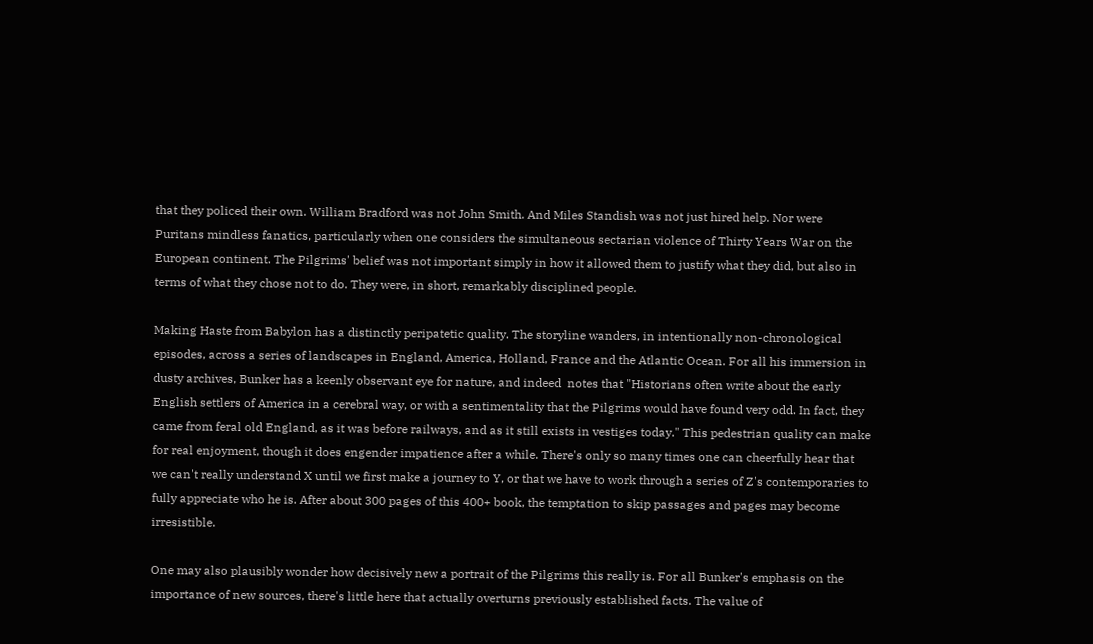that they policed their own. William Bradford was not John Smith. And Miles Standish was not just hired help. Nor were Puritans mindless fanatics, particularly when one considers the simultaneous sectarian violence of Thirty Years War on the European continent. The Pilgrims' belief was not important simply in how it allowed them to justify what they did, but also in terms of what they chose not to do. They were, in short, remarkably disciplined people.

Making Haste from Babylon has a distinctly peripatetic quality. The storyline wanders, in intentionally non-chronological episodes, across a series of landscapes in England, America, Holland, France and the Atlantic Ocean. For all his immersion in dusty archives, Bunker has a keenly observant eye for nature, and indeed  notes that "Historians often write about the early English settlers of America in a cerebral way, or with a sentimentality that the Pilgrims would have found very odd. In fact, they came from feral old England, as it was before railways, and as it still exists in vestiges today." This pedestrian quality can make for real enjoyment, though it does engender impatience after a while. There's only so many times one can cheerfully hear that we can't really understand X until we first make a journey to Y, or that we have to work through a series of Z's contemporaries to fully appreciate who he is. After about 300 pages of this 400+ book, the temptation to skip passages and pages may become irresistible.

One may also plausibly wonder how decisively new a portrait of the Pilgrims this really is. For all Bunker's emphasis on the importance of new sources, there's little here that actually overturns previously established facts. The value of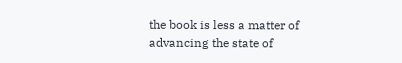the book is less a matter of advancing the state of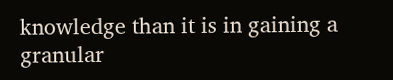knowledge than it is in gaining a granular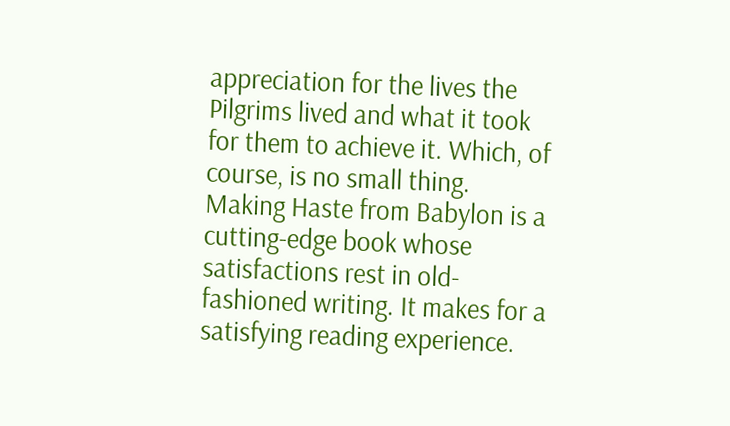appreciation for the lives the Pilgrims lived and what it took for them to achieve it. Which, of course, is no small thing. Making Haste from Babylon is a cutting-edge book whose satisfactions rest in old-fashioned writing. It makes for a satisfying reading experience.